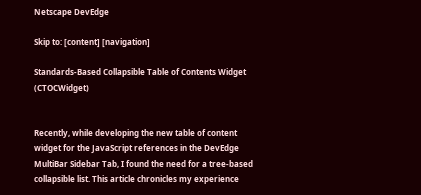Netscape DevEdge

Skip to: [content] [navigation]

Standards-Based Collapsible Table of Contents Widget (CTOCWidget)


Recently, while developing the new table of content widget for the JavaScript references in the DevEdge MultiBar Sidebar Tab, I found the need for a tree-based collapsible list. This article chronicles my experience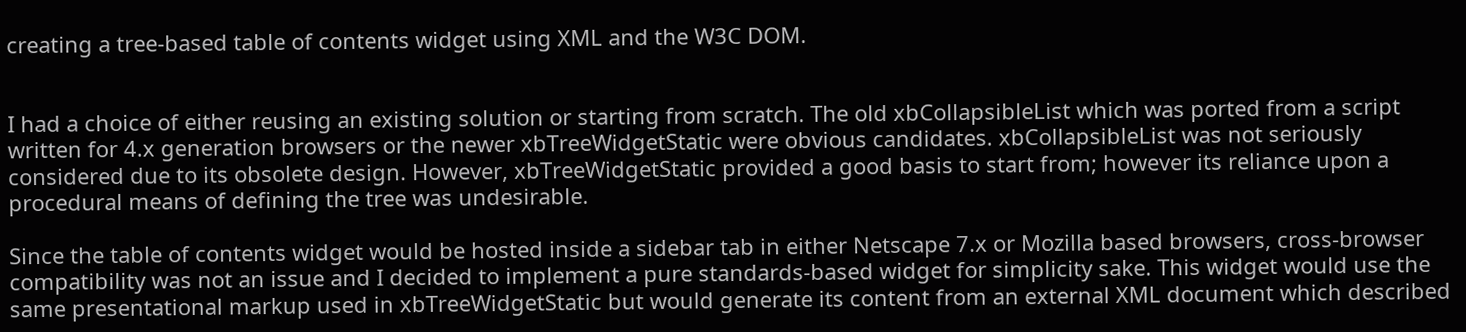creating a tree-based table of contents widget using XML and the W3C DOM.


I had a choice of either reusing an existing solution or starting from scratch. The old xbCollapsibleList which was ported from a script written for 4.x generation browsers or the newer xbTreeWidgetStatic were obvious candidates. xbCollapsibleList was not seriously considered due to its obsolete design. However, xbTreeWidgetStatic provided a good basis to start from; however its reliance upon a procedural means of defining the tree was undesirable.

Since the table of contents widget would be hosted inside a sidebar tab in either Netscape 7.x or Mozilla based browsers, cross-browser compatibility was not an issue and I decided to implement a pure standards-based widget for simplicity sake. This widget would use the same presentational markup used in xbTreeWidgetStatic but would generate its content from an external XML document which described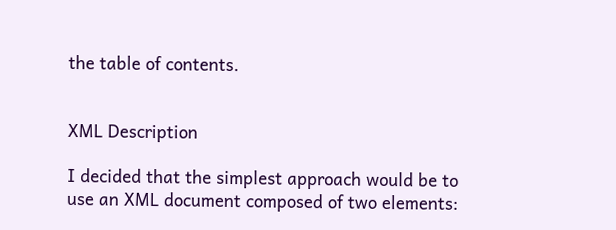the table of contents.


XML Description

I decided that the simplest approach would be to use an XML document composed of two elements: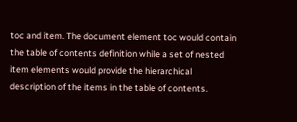toc and item. The document element toc would contain the table of contents definition while a set of nested item elements would provide the hierarchical description of the items in the table of contents.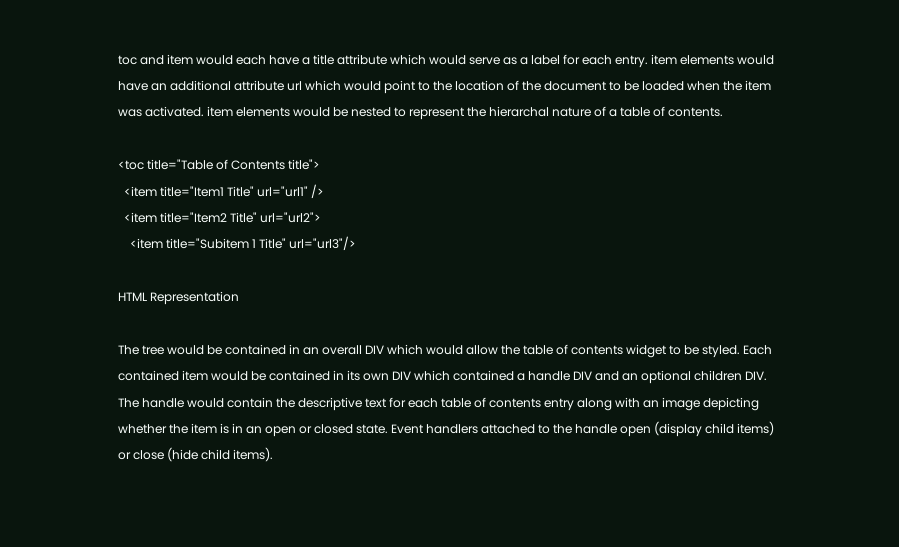toc and item would each have a title attribute which would serve as a label for each entry. item elements would have an additional attribute url which would point to the location of the document to be loaded when the item was activated. item elements would be nested to represent the hierarchal nature of a table of contents.

<toc title="Table of Contents title">
  <item title="Item1 Title" url="url1" />
  <item title="Item2 Title" url="url2">
    <item title="Subitem 1 Title" url="url3"/>

HTML Representation

The tree would be contained in an overall DIV which would allow the table of contents widget to be styled. Each contained item would be contained in its own DIV which contained a handle DIV and an optional children DIV. The handle would contain the descriptive text for each table of contents entry along with an image depicting whether the item is in an open or closed state. Event handlers attached to the handle open (display child items) or close (hide child items).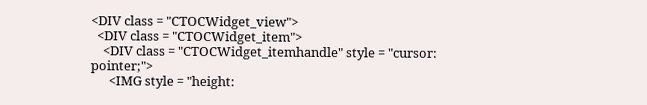<DIV class = "CTOCWidget_view">
  <DIV class = "CTOCWidget_item">
    <DIV class = "CTOCWidget_itemhandle" style = "cursor: pointer;">
      <IMG style = "height: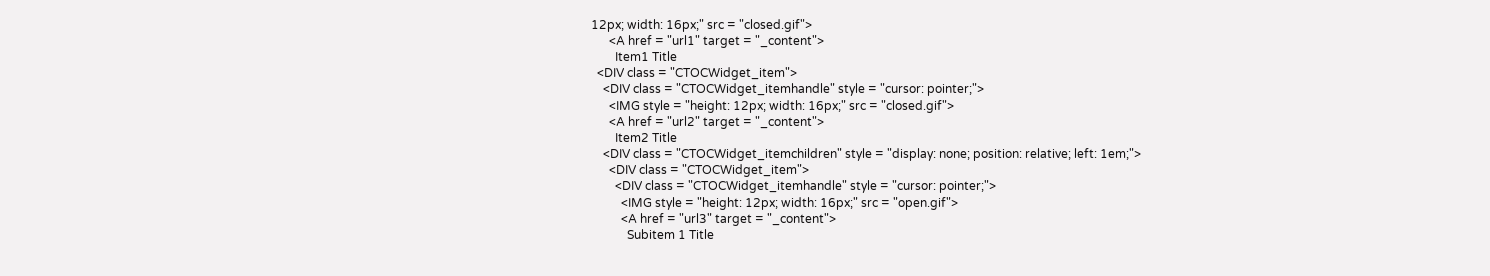12px; width: 16px;" src = "closed.gif">
      <A href = "url1" target = "_content">
        Item1 Title
  <DIV class = "CTOCWidget_item">
    <DIV class = "CTOCWidget_itemhandle" style = "cursor: pointer;">
      <IMG style = "height: 12px; width: 16px;" src = "closed.gif">
      <A href = "url2" target = "_content">
        Item2 Title
    <DIV class = "CTOCWidget_itemchildren" style = "display: none; position: relative; left: 1em;">
      <DIV class = "CTOCWidget_item">
        <DIV class = "CTOCWidget_itemhandle" style = "cursor: pointer;">
          <IMG style = "height: 12px; width: 16px;" src = "open.gif">
          <A href = "url3" target = "_content">
            Subitem 1 Title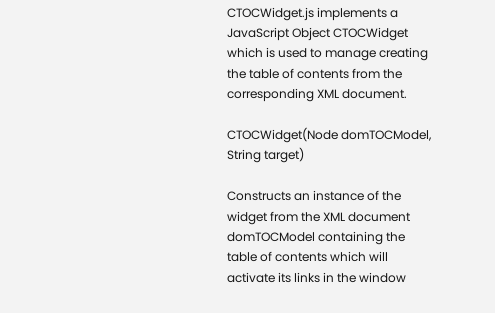CTOCWidget.js implements a JavaScript Object CTOCWidget which is used to manage creating the table of contents from the corresponding XML document.

CTOCWidget(Node domTOCModel, String target)

Constructs an instance of the widget from the XML document domTOCModel containing the table of contents which will activate its links in the window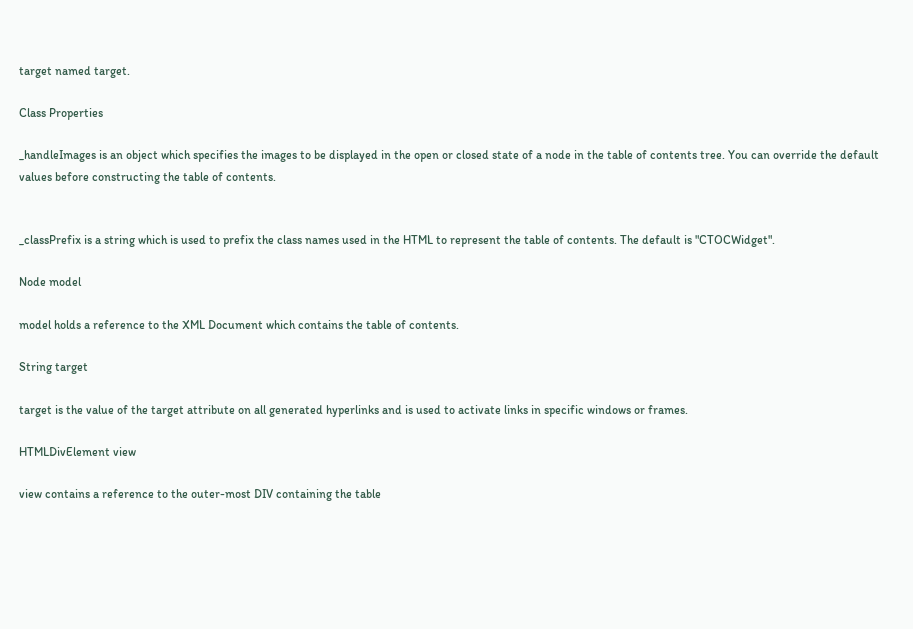target named target.

Class Properties

_handleImages is an object which specifies the images to be displayed in the open or closed state of a node in the table of contents tree. You can override the default values before constructing the table of contents.


_classPrefix is a string which is used to prefix the class names used in the HTML to represent the table of contents. The default is "CTOCWidget".

Node model

model holds a reference to the XML Document which contains the table of contents.

String target

target is the value of the target attribute on all generated hyperlinks and is used to activate links in specific windows or frames.

HTMLDivElement view

view contains a reference to the outer-most DIV containing the table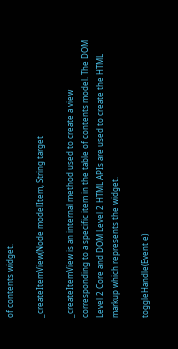of contents widget.

_createItemView(Node modelItem, String target

_createItemView is an internal method used to create a view corresponding to a specific item in the table of contents model. The DOM Level 2 Core and DOM Level 2 HTML APIs are used to create the HTML markup which represents the widget.

toggleHandle(Event e)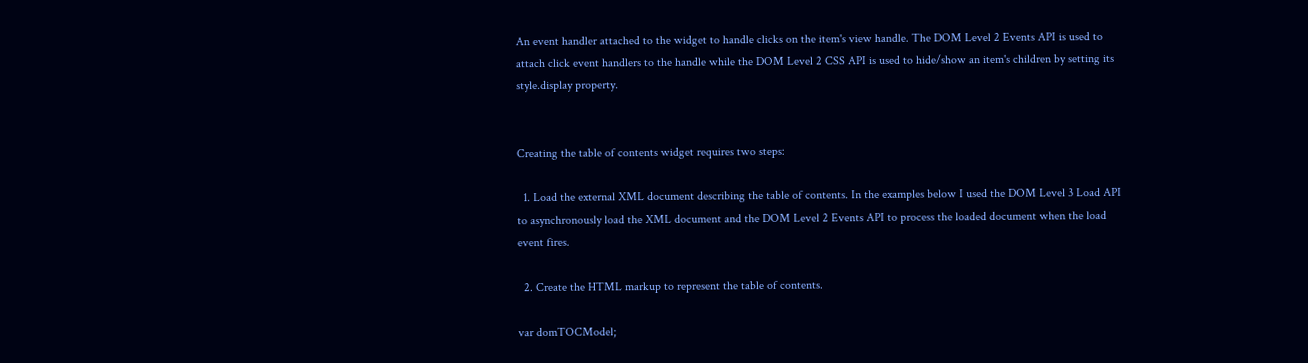An event handler attached to the widget to handle clicks on the item's view handle. The DOM Level 2 Events API is used to attach click event handlers to the handle while the DOM Level 2 CSS API is used to hide/show an item's children by setting its style.display property.


Creating the table of contents widget requires two steps:

  1. Load the external XML document describing the table of contents. In the examples below I used the DOM Level 3 Load API to asynchronously load the XML document and the DOM Level 2 Events API to process the loaded document when the load event fires.

  2. Create the HTML markup to represent the table of contents.

var domTOCModel;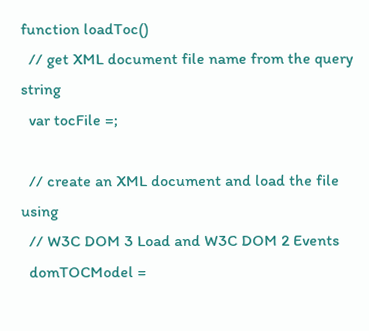function loadToc()
  // get XML document file name from the query string
  var tocFile =;

  // create an XML document and load the file using
  // W3C DOM 3 Load and W3C DOM 2 Events
  domTOCModel =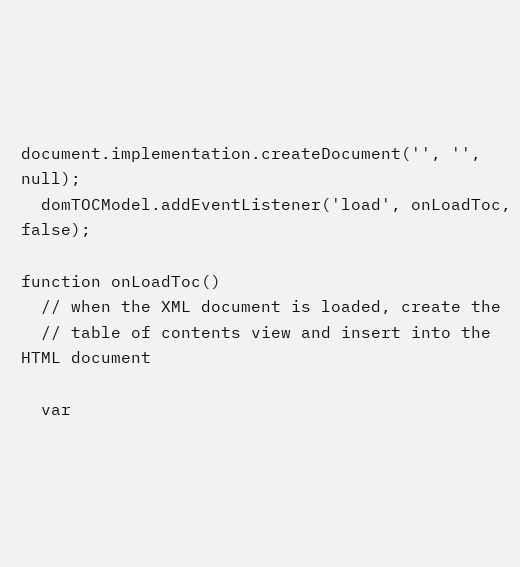document.implementation.createDocument('', '', null);
  domTOCModel.addEventListener('load', onLoadToc, false);

function onLoadToc()
  // when the XML document is loaded, create the
  // table of contents view and insert into the HTML document

  var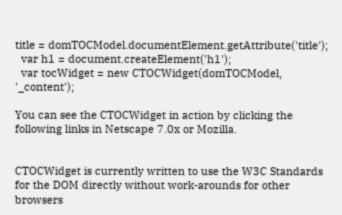title = domTOCModel.documentElement.getAttribute('title');
  var h1 = document.createElement('h1');
  var tocWidget = new CTOCWidget(domTOCModel, '_content');

You can see the CTOCWidget in action by clicking the following links in Netscape 7.0x or Mozilla.


CTOCWidget is currently written to use the W3C Standards for the DOM directly without work-arounds for other browsers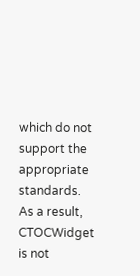which do not support the appropriate standards. As a result, CTOCWidget is not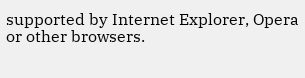supported by Internet Explorer, Opera or other browsers.